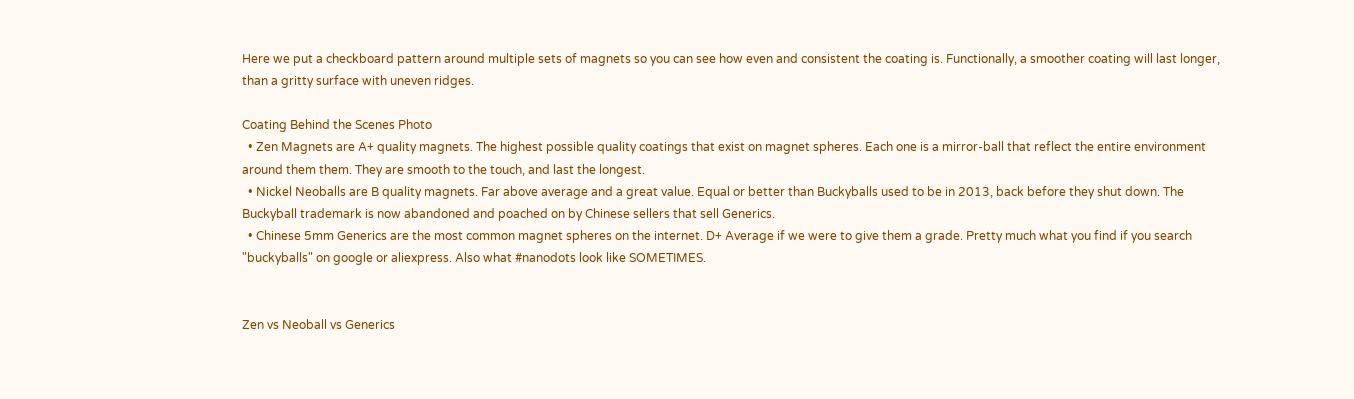Here we put a checkboard pattern around multiple sets of magnets so you can see how even and consistent the coating is. Functionally, a smoother coating will last longer, than a gritty surface with uneven ridges.

Coating Behind the Scenes Photo
  • Zen Magnets are A+ quality magnets. The highest possible quality coatings that exist on magnet spheres. Each one is a mirror-ball that reflect the entire environment around them them. They are smooth to the touch, and last the longest.
  • Nickel Neoballs are B quality magnets. Far above average and a great value. Equal or better than Buckyballs used to be in 2013, back before they shut down. The Buckyball trademark is now abandoned and poached on by Chinese sellers that sell Generics.
  • Chinese 5mm Generics are the most common magnet spheres on the internet. D+ Average if we were to give them a grade. Pretty much what you find if you search "buckyballs" on google or aliexpress. Also what #nanodots look like SOMETIMES.


Zen vs Neoball vs Generics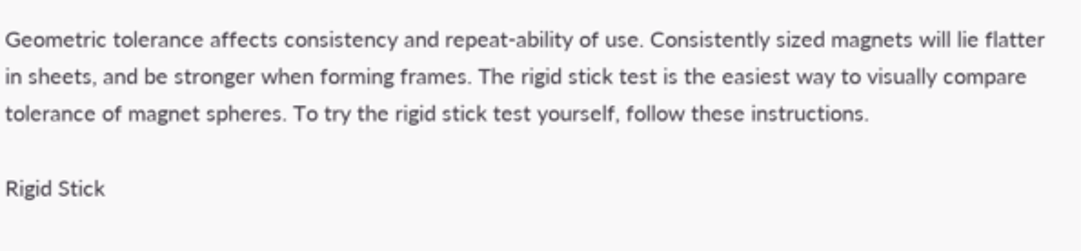Geometric tolerance affects consistency and repeat-ability of use. Consistently sized magnets will lie flatter in sheets, and be stronger when forming frames. The rigid stick test is the easiest way to visually compare tolerance of magnet spheres. To try the rigid stick test yourself, follow these instructions.

Rigid Stick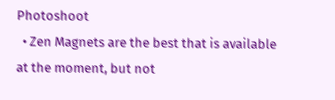Photoshoot
  • Zen Magnets are the best that is available at the moment, but not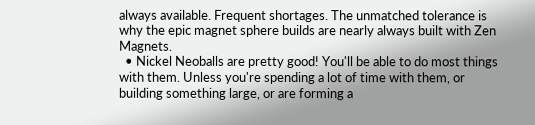always available. Frequent shortages. The unmatched tolerance is why the epic magnet sphere builds are nearly always built with Zen Magnets.
  • Nickel Neoballs are pretty good! You'll be able to do most things with them. Unless you're spending a lot of time with them, or building something large, or are forming a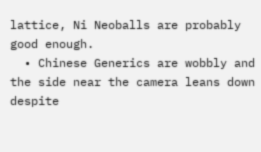lattice, Ni Neoballs are probably good enough.
  • Chinese Generics are wobbly and the side near the camera leans down despite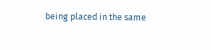being placed in the same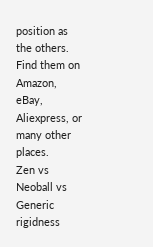position as the others. Find them on Amazon, eBay, Aliexpress, or many other places.
Zen vs Neoball vs Generic rigidness